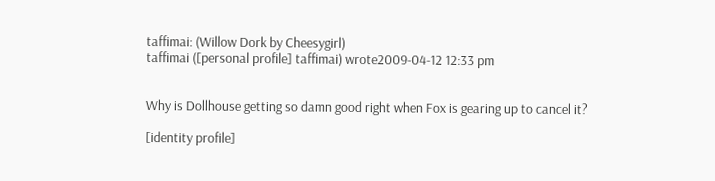taffimai: (Willow Dork by Cheesygirl)
taffimai ([personal profile] taffimai) wrote2009-04-12 12:33 pm


Why is Dollhouse getting so damn good right when Fox is gearing up to cancel it?

[identity profile]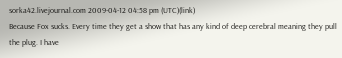sorka42.livejournal.com 2009-04-12 04:58 pm (UTC)(link)
Because Fox sucks. Every time they get a show that has any kind of deep cerebral meaning they pull the plug. I have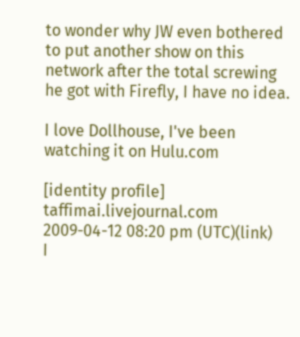to wonder why JW even bothered to put another show on this network after the total screwing he got with Firefly, I have no idea.

I love Dollhouse, I've been watching it on Hulu.com

[identity profile] taffimai.livejournal.com 2009-04-12 08:20 pm (UTC)(link)
I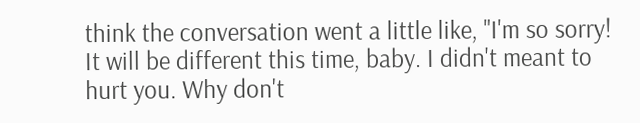think the conversation went a little like, "I'm so sorry! It will be different this time, baby. I didn't meant to hurt you. Why don't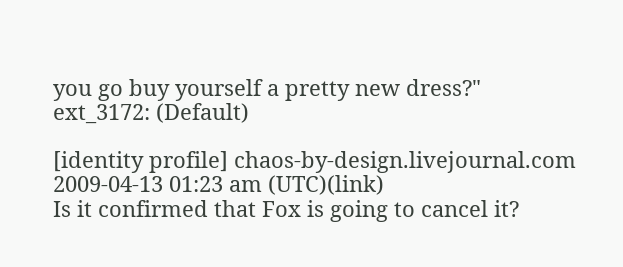you go buy yourself a pretty new dress?"
ext_3172: (Default)

[identity profile] chaos-by-design.livejournal.com 2009-04-13 01:23 am (UTC)(link)
Is it confirmed that Fox is going to cancel it?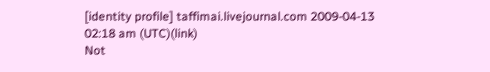[identity profile] taffimai.livejournal.com 2009-04-13 02:18 am (UTC)(link)
Not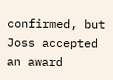confirmed, but Joss accepted an award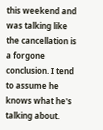this weekend and was talking like the cancellation is a forgone conclusion. I tend to assume he knows what he's talking about.